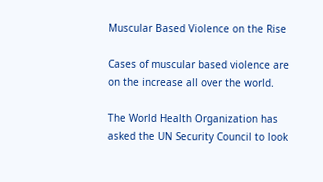Muscular Based Violence on the Rise

Cases of muscular based violence are on the increase all over the world.

The World Health Organization has asked the UN Security Council to look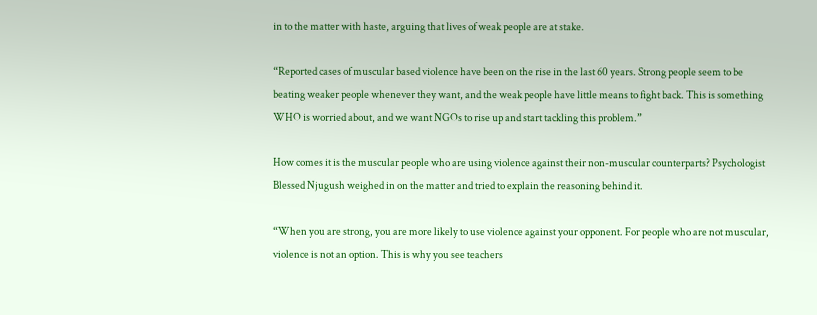in to the matter with haste, arguing that lives of weak people are at stake.

“Reported cases of muscular based violence have been on the rise in the last 60 years. Strong people seem to be beating weaker people whenever they want, and the weak people have little means to fight back. This is something WHO is worried about, and we want NGOs to rise up and start tackling this problem.”

How comes it is the muscular people who are using violence against their non-muscular counterparts? Psychologist Blessed Njugush weighed in on the matter and tried to explain the reasoning behind it.

“When you are strong, you are more likely to use violence against your opponent. For people who are not muscular, violence is not an option. This is why you see teachers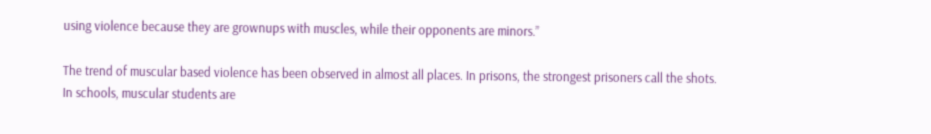using violence because they are grownups with muscles, while their opponents are minors.”

The trend of muscular based violence has been observed in almost all places. In prisons, the strongest prisoners call the shots. In schools, muscular students are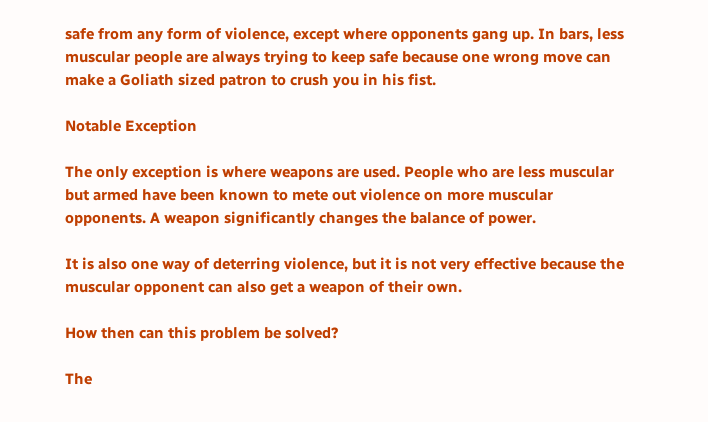safe from any form of violence, except where opponents gang up. In bars, less muscular people are always trying to keep safe because one wrong move can make a Goliath sized patron to crush you in his fist.

Notable Exception

The only exception is where weapons are used. People who are less muscular but armed have been known to mete out violence on more muscular opponents. A weapon significantly changes the balance of power.

It is also one way of deterring violence, but it is not very effective because the muscular opponent can also get a weapon of their own.

How then can this problem be solved?

The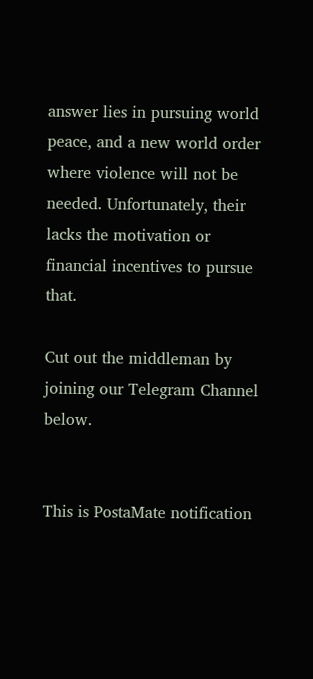answer lies in pursuing world peace, and a new world order where violence will not be needed. Unfortunately, their lacks the motivation or financial incentives to pursue that.

Cut out the middleman by joining our Telegram Channel below.


This is PostaMate notification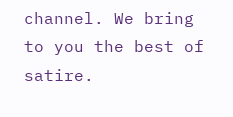channel. We bring to you the best of satire.